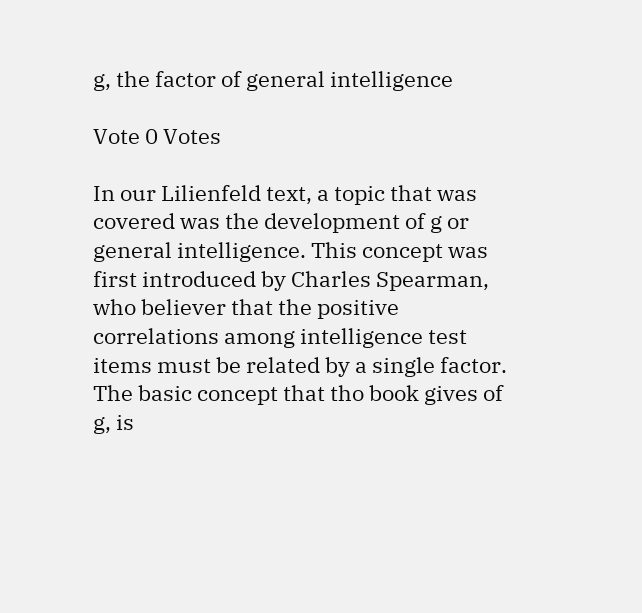g, the factor of general intelligence

Vote 0 Votes

In our Lilienfeld text, a topic that was covered was the development of g or general intelligence. This concept was first introduced by Charles Spearman, who believer that the positive correlations among intelligence test items must be related by a single factor. The basic concept that tho book gives of g, is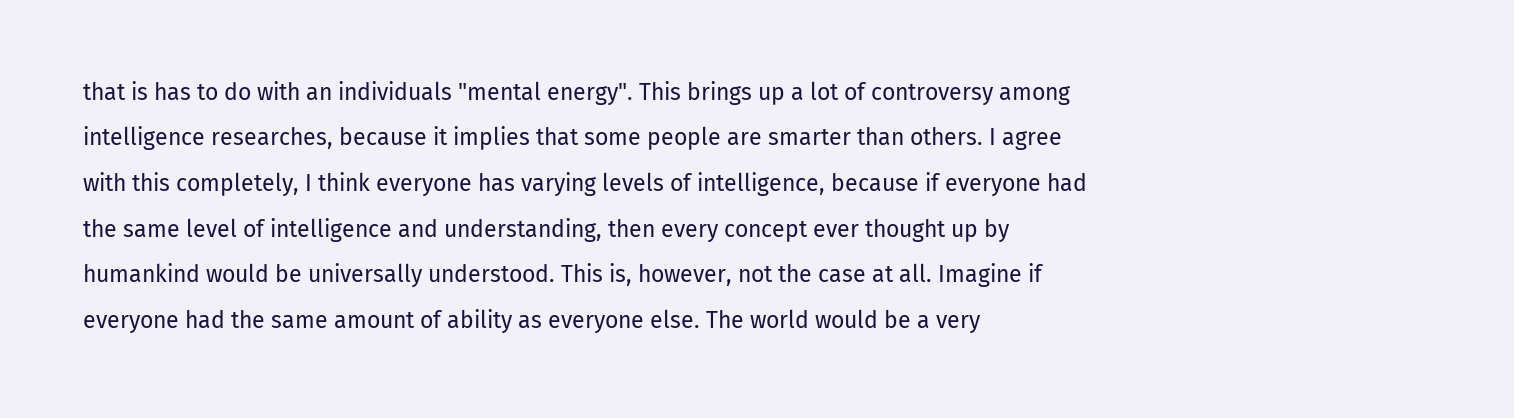that is has to do with an individuals "mental energy". This brings up a lot of controversy among intelligence researches, because it implies that some people are smarter than others. I agree with this completely, I think everyone has varying levels of intelligence, because if everyone had the same level of intelligence and understanding, then every concept ever thought up by humankind would be universally understood. This is, however, not the case at all. Imagine if everyone had the same amount of ability as everyone else. The world would be a very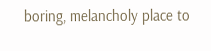boring, melancholy place to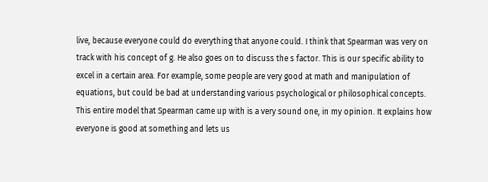live, because everyone could do everything that anyone could. I think that Spearman was very on track with his concept of g. He also goes on to discuss the s factor. This is our specific ability to excel in a certain area. For example, some people are very good at math and manipulation of equations, but could be bad at understanding various psychological or philosophical concepts. This entire model that Spearman came up with is a very sound one, in my opinion. It explains how everyone is good at something and lets us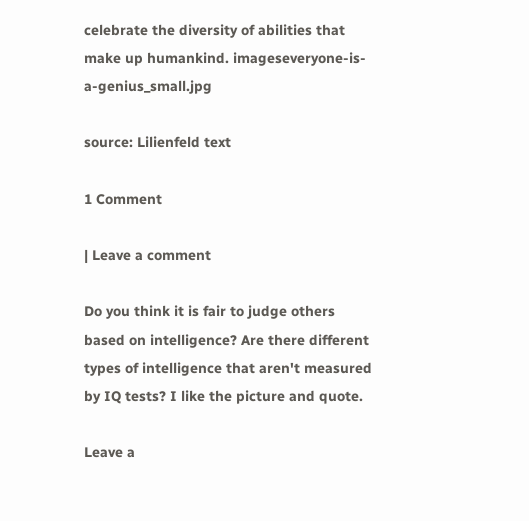celebrate the diversity of abilities that make up humankind. imageseveryone-is-a-genius_small.jpg

source: Lilienfeld text

1 Comment

| Leave a comment

Do you think it is fair to judge others based on intelligence? Are there different types of intelligence that aren't measured by IQ tests? I like the picture and quote.

Leave a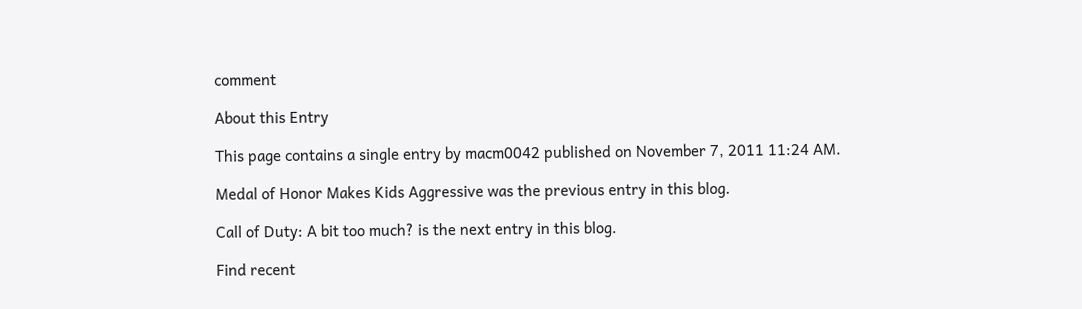comment

About this Entry

This page contains a single entry by macm0042 published on November 7, 2011 11:24 AM.

Medal of Honor Makes Kids Aggressive was the previous entry in this blog.

Call of Duty: A bit too much? is the next entry in this blog.

Find recent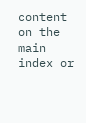content on the main index or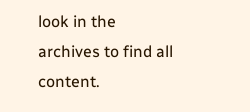look in the archives to find all content.